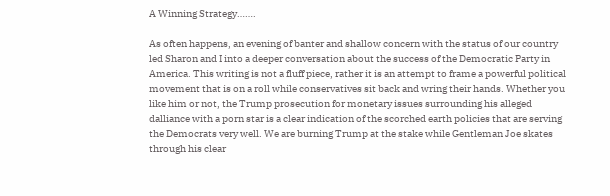A Winning Strategy…….

As often happens, an evening of banter and shallow concern with the status of our country led Sharon and I into a deeper conversation about the success of the Democratic Party in America. This writing is not a fluff piece, rather it is an attempt to frame a powerful political movement that is on a roll while conservatives sit back and wring their hands. Whether you like him or not, the Trump prosecution for monetary issues surrounding his alleged dalliance with a porn star is a clear indication of the scorched earth policies that are serving the Democrats very well. We are burning Trump at the stake while Gentleman Joe skates through his clear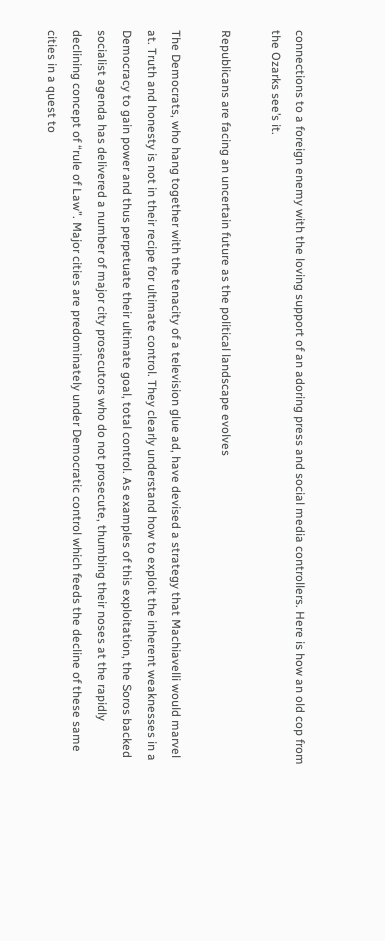connections to a foreign enemy with the loving support of an adoring press and social media controllers. Here is how an old cop from the Ozarks see’s it.

Republicans are facing an uncertain future as the political landscape evolves

The Democrats, who hang together with the tenacity of a television glue ad, have devised a strategy that Machiavelli would marvel at. Truth and honesty is not in their recipe for ultimate control. They clearly understand how to exploit the inherent weaknesses in a Democracy to gain power and thus perpetuate their ultimate goal, total control. As examples of this exploitation, the Soros backed socialist agenda has delivered a number of major city prosecutors who do not prosecute, thumbing their noses at the rapidly declining concept of “rule of Law”. Major cities are predominately under Democratic control which feeds the decline of these same cities in a quest to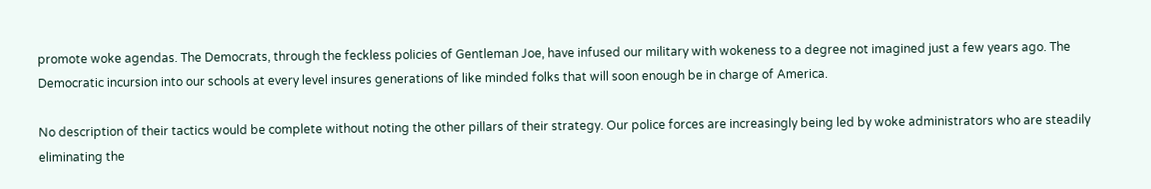promote woke agendas. The Democrats, through the feckless policies of Gentleman Joe, have infused our military with wokeness to a degree not imagined just a few years ago. The Democratic incursion into our schools at every level insures generations of like minded folks that will soon enough be in charge of America.

No description of their tactics would be complete without noting the other pillars of their strategy. Our police forces are increasingly being led by woke administrators who are steadily eliminating the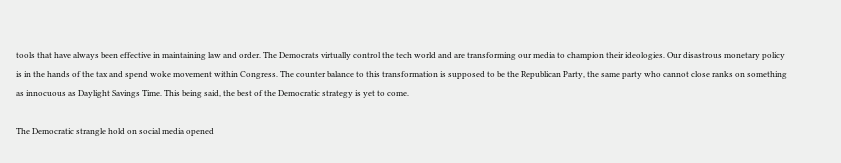tools that have always been effective in maintaining law and order. The Democrats virtually control the tech world and are transforming our media to champion their ideologies. Our disastrous monetary policy is in the hands of the tax and spend woke movement within Congress. The counter balance to this transformation is supposed to be the Republican Party, the same party who cannot close ranks on something as innocuous as Daylight Savings Time. This being said, the best of the Democratic strategy is yet to come.

The Democratic strangle hold on social media opened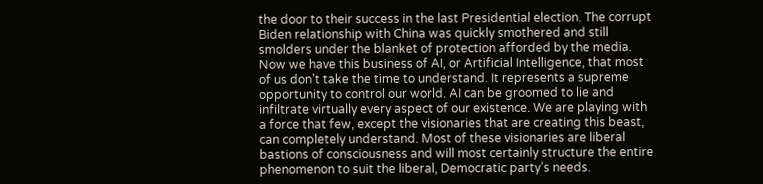the door to their success in the last Presidential election. The corrupt Biden relationship with China was quickly smothered and still smolders under the blanket of protection afforded by the media. Now we have this business of AI, or Artificial Intelligence, that most of us don’t take the time to understand. It represents a supreme opportunity to control our world. AI can be groomed to lie and infiltrate virtually every aspect of our existence. We are playing with a force that few, except the visionaries that are creating this beast, can completely understand. Most of these visionaries are liberal bastions of consciousness and will most certainly structure the entire phenomenon to suit the liberal, Democratic party’s needs.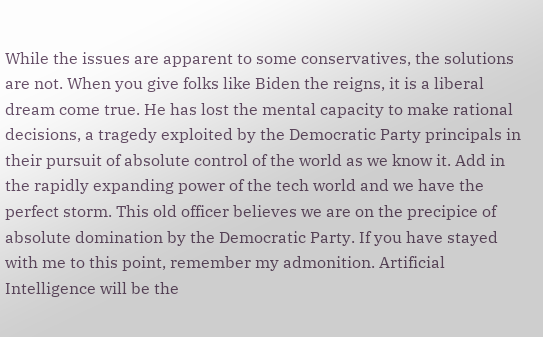While the issues are apparent to some conservatives, the solutions are not. When you give folks like Biden the reigns, it is a liberal dream come true. He has lost the mental capacity to make rational decisions, a tragedy exploited by the Democratic Party principals in their pursuit of absolute control of the world as we know it. Add in the rapidly expanding power of the tech world and we have the perfect storm. This old officer believes we are on the precipice of absolute domination by the Democratic Party. If you have stayed with me to this point, remember my admonition. Artificial Intelligence will be the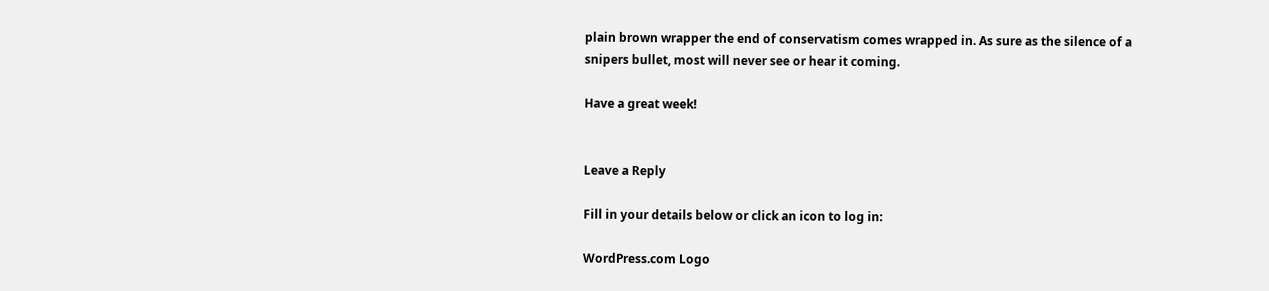plain brown wrapper the end of conservatism comes wrapped in. As sure as the silence of a snipers bullet, most will never see or hear it coming.

Have a great week!


Leave a Reply

Fill in your details below or click an icon to log in:

WordPress.com Logo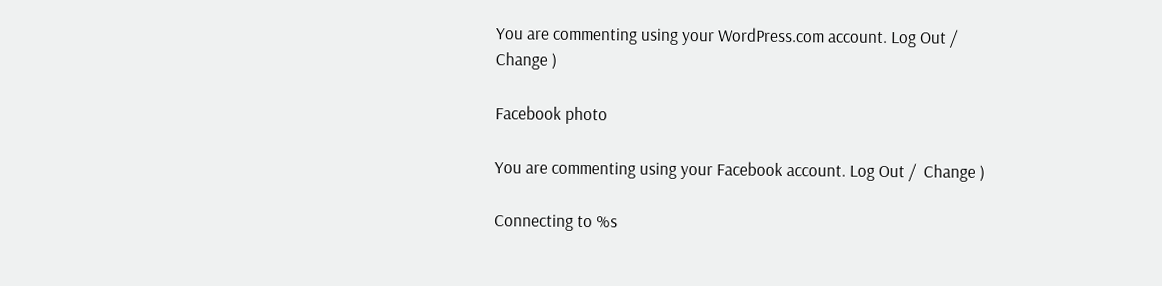You are commenting using your WordPress.com account. Log Out /  Change )

Facebook photo

You are commenting using your Facebook account. Log Out /  Change )

Connecting to %s